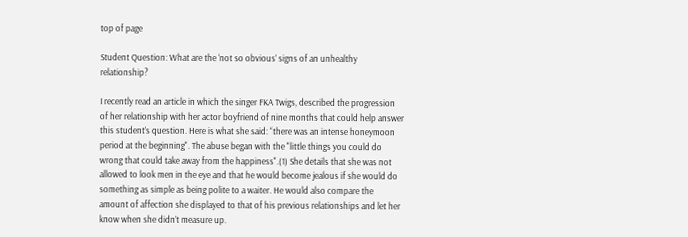top of page

Student Question: What are the ‘not so obvious’ signs of an unhealthy relationship?

I recently read an article in which the singer FKA Twigs, described the progression of her relationship with her actor boyfriend of nine months that could help answer this student’s question. Here is what she said: “there was an intense honeymoon period at the beginning". The abuse began with the "little things you could do wrong that could take away from the happiness".(1) She details that she was not allowed to look men in the eye and that he would become jealous if she would do something as simple as being polite to a waiter. He would also compare the amount of affection she displayed to that of his previous relationships and let her know when she didn’t measure up.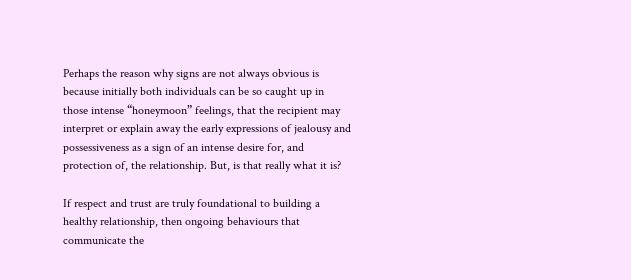Perhaps the reason why signs are not always obvious is because initially both individuals can be so caught up in those intense “honeymoon” feelings, that the recipient may interpret or explain away the early expressions of jealousy and possessiveness as a sign of an intense desire for, and protection of, the relationship. But, is that really what it is?

If respect and trust are truly foundational to building a healthy relationship, then ongoing behaviours that communicate the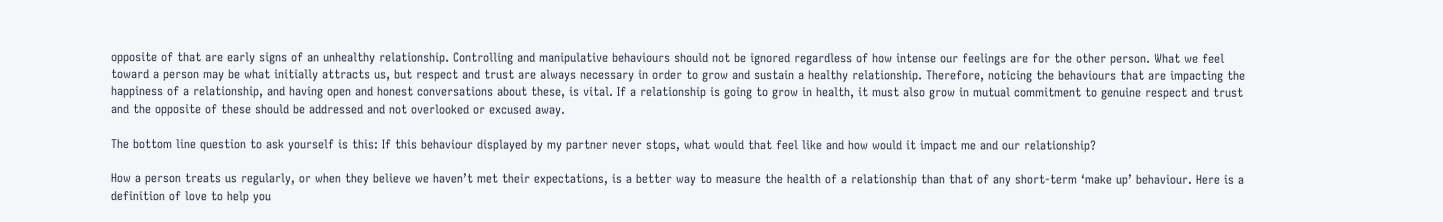opposite of that are early signs of an unhealthy relationship. Controlling and manipulative behaviours should not be ignored regardless of how intense our feelings are for the other person. What we feel toward a person may be what initially attracts us, but respect and trust are always necessary in order to grow and sustain a healthy relationship. Therefore, noticing the behaviours that are impacting the happiness of a relationship, and having open and honest conversations about these, is vital. If a relationship is going to grow in health, it must also grow in mutual commitment to genuine respect and trust and the opposite of these should be addressed and not overlooked or excused away.

The bottom line question to ask yourself is this: If this behaviour displayed by my partner never stops, what would that feel like and how would it impact me and our relationship?

How a person treats us regularly, or when they believe we haven’t met their expectations, is a better way to measure the health of a relationship than that of any short-term ‘make up’ behaviour. Here is a definition of love to help you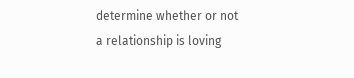determine whether or not a relationship is loving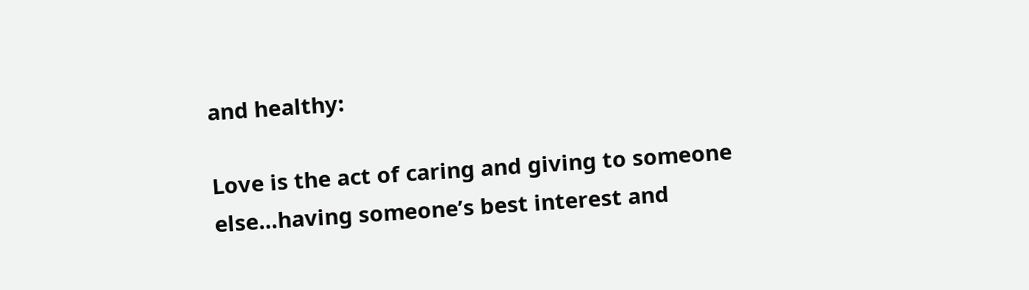and healthy:

Love is the act of caring and giving to someone else…having someone’s best interest and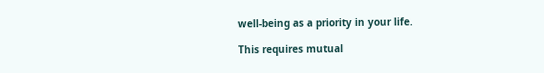well-being as a priority in your life.

This requires mutual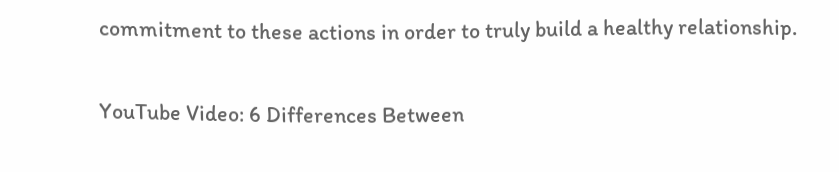commitment to these actions in order to truly build a healthy relationship.

YouTube Video: 6 Differences Between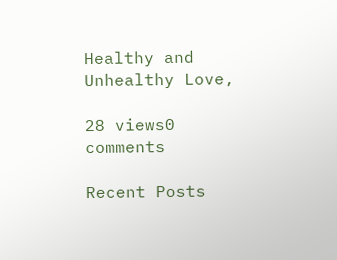Healthy and Unhealthy Love,

28 views0 comments

Recent Posts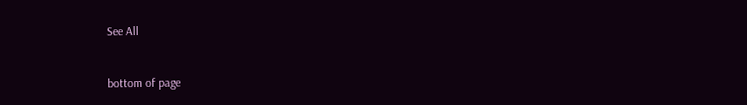See All


bottom of page